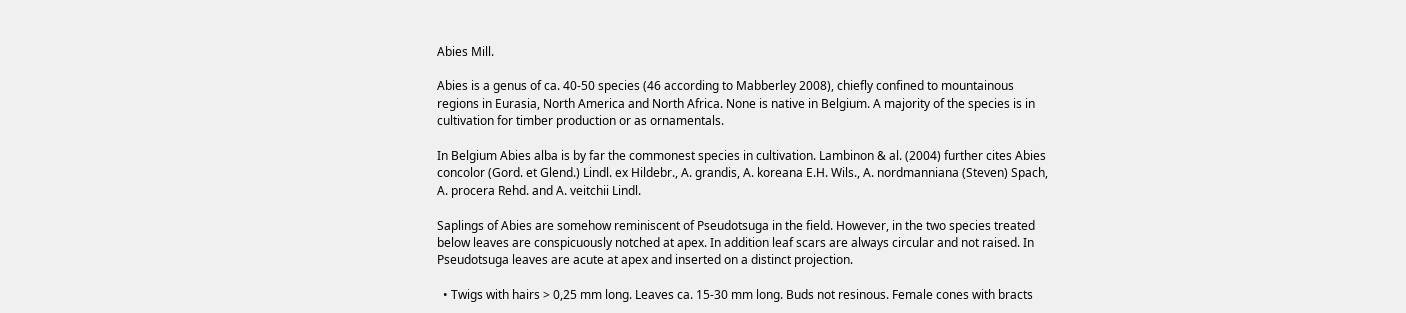Abies Mill.

Abies is a genus of ca. 40-50 species (46 according to Mabberley 2008), chiefly confined to mountainous regions in Eurasia, North America and North Africa. None is native in Belgium. A majority of the species is in cultivation for timber production or as ornamentals.

In Belgium Abies alba is by far the commonest species in cultivation. Lambinon & al. (2004) further cites Abies concolor (Gord. et Glend.) Lindl. ex Hildebr., A. grandis, A. koreana E.H. Wils., A. nordmanniana (Steven) Spach, A. procera Rehd. and A. veitchii Lindl.

Saplings of Abies are somehow reminiscent of Pseudotsuga in the field. However, in the two species treated below leaves are conspicuously notched at apex. In addition leaf scars are always circular and not raised. In Pseudotsuga leaves are acute at apex and inserted on a distinct projection.

  • Twigs with hairs > 0,25 mm long. Leaves ca. 15-30 mm long. Buds not resinous. Female cones with bracts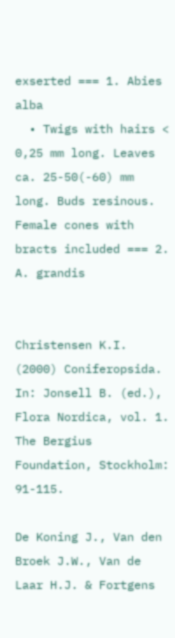exserted === 1. Abies alba
  • Twigs with hairs < 0,25 mm long. Leaves ca. 25-50(-60) mm long. Buds resinous. Female cones with bracts included === 2. A. grandis


Christensen K.I. (2000) Coniferopsida. In: Jonsell B. (ed.), Flora Nordica, vol. 1. The Bergius Foundation, Stockholm: 91-115.

De Koning J., Van den Broek J.W., Van de Laar H.J. & Fortgens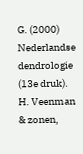G. (2000) Nederlandse dendrologie (13e druk). H. Veenman & zonen,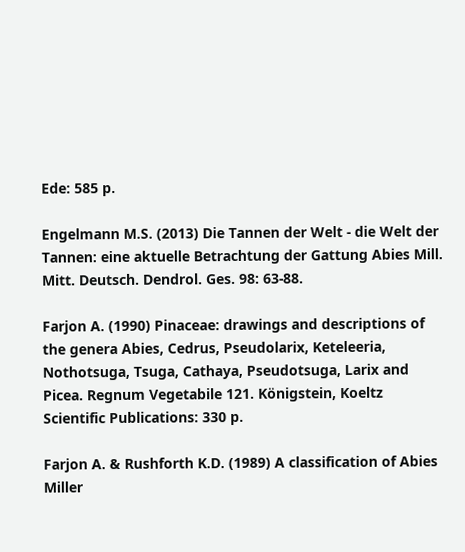Ede: 585 p.

Engelmann M.S. (2013) Die Tannen der Welt - die Welt der Tannen: eine aktuelle Betrachtung der Gattung Abies Mill. Mitt. Deutsch. Dendrol. Ges. 98: 63-88.

Farjon A. (1990) Pinaceae: drawings and descriptions of the genera Abies, Cedrus, Pseudolarix, Keteleeria, Nothotsuga, Tsuga, Cathaya, Pseudotsuga, Larix and Picea. Regnum Vegetabile 121. Königstein, Koeltz Scientific Publications: 330 p.

Farjon A. & Rushforth K.D. (1989) A classification of Abies Miller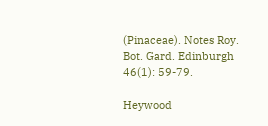(Pinaceae). Notes Roy. Bot. Gard. Edinburgh 46(1): 59-79.

Heywood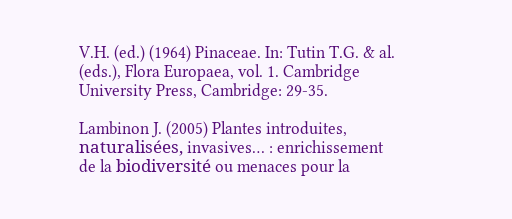V.H. (ed.) (1964) Pinaceae. In: Tutin T.G. & al. (eds.), Flora Europaea, vol. 1. Cambridge University Press, Cambridge: 29-35.

Lambinon J. (2005) Plantes introduites, naturalisées, invasives… : enrichissement de la biodiversité ou menaces pour la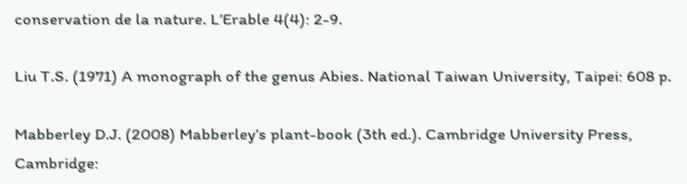conservation de la nature. L’Erable 4(4): 2-9.

Liu T.S. (1971) A monograph of the genus Abies. National Taiwan University, Taipei: 608 p.

Mabberley D.J. (2008) Mabberley’s plant-book (3th ed.). Cambridge University Press, Cambridge: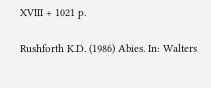XVIII + 1021 p.

Rushforth K.D. (1986) Abies. In: Walters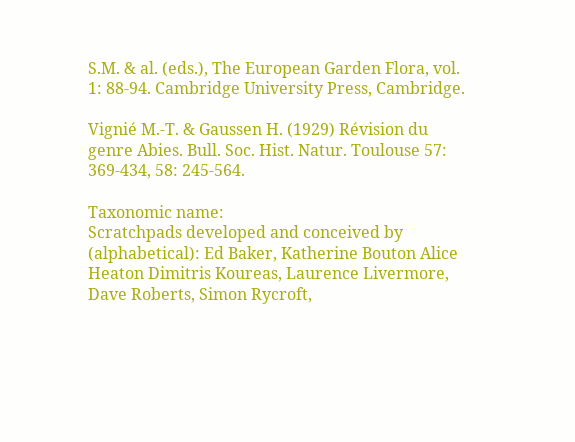S.M. & al. (eds.), The European Garden Flora, vol. 1: 88-94. Cambridge University Press, Cambridge.

Vignié M.-T. & Gaussen H. (1929) Révision du genre Abies. Bull. Soc. Hist. Natur. Toulouse 57: 369-434, 58: 245-564.

Taxonomic name:
Scratchpads developed and conceived by (alphabetical): Ed Baker, Katherine Bouton Alice Heaton Dimitris Koureas, Laurence Livermore, Dave Roberts, Simon Rycroft,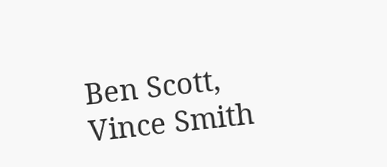Ben Scott, Vince Smith